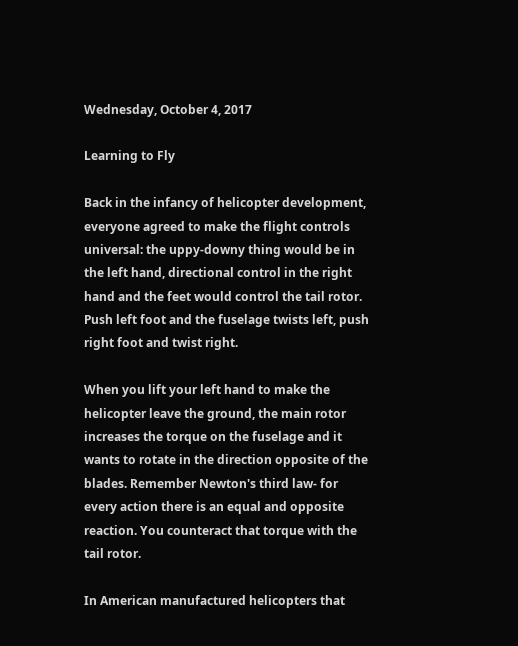Wednesday, October 4, 2017

Learning to Fly

Back in the infancy of helicopter development, everyone agreed to make the flight controls universal: the uppy-downy thing would be in the left hand, directional control in the right hand and the feet would control the tail rotor. Push left foot and the fuselage twists left, push right foot and twist right.

When you lift your left hand to make the helicopter leave the ground, the main rotor increases the torque on the fuselage and it wants to rotate in the direction opposite of the blades. Remember Newton's third law- for every action there is an equal and opposite reaction. You counteract that torque with the tail rotor.

In American manufactured helicopters that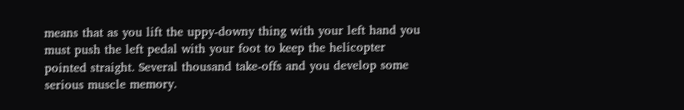means that as you lift the uppy-downy thing with your left hand you must push the left pedal with your foot to keep the helicopter pointed straight. Several thousand take-offs and you develop some serious muscle memory.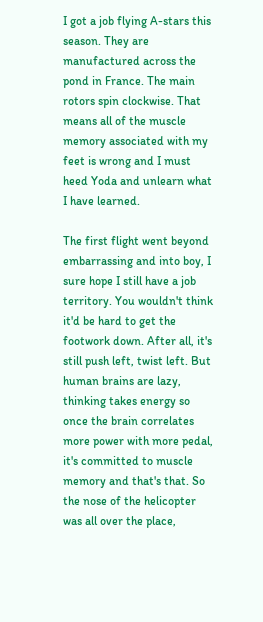I got a job flying A-stars this season. They are manufactured across the pond in France. The main rotors spin clockwise. That means all of the muscle memory associated with my feet is wrong and I must heed Yoda and unlearn what I have learned.

The first flight went beyond embarrassing and into boy, I sure hope I still have a job territory. You wouldn't think it'd be hard to get the footwork down. After all, it's still push left, twist left. But human brains are lazy, thinking takes energy so once the brain correlates more power with more pedal, it's committed to muscle memory and that's that. So the nose of the helicopter was all over the place,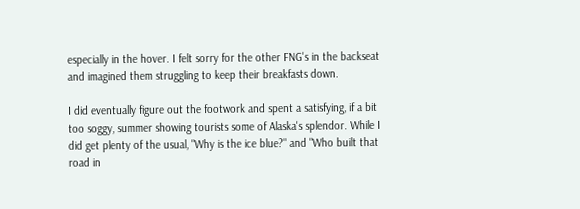especially in the hover. I felt sorry for the other FNG's in the backseat and imagined them struggling to keep their breakfasts down.

I did eventually figure out the footwork and spent a satisfying, if a bit too soggy, summer showing tourists some of Alaska's splendor. While I did get plenty of the usual, "Why is the ice blue?" and "Who built that road in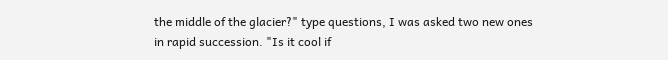the middle of the glacier?" type questions, I was asked two new ones in rapid succession. "Is it cool if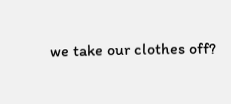we take our clothes off?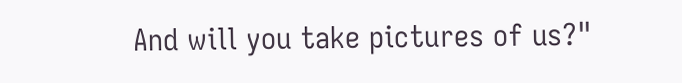And will you take pictures of us?"